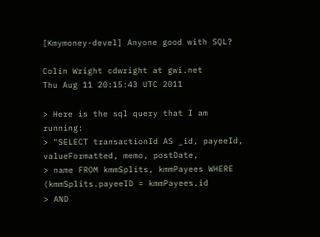[Kmymoney-devel] Anyone good with SQL?

Colin Wright cdwright at gwi.net
Thu Aug 11 20:15:43 UTC 2011

> Here is the sql query that I am running:
> "SELECT transactionId AS _id, payeeId, valueFormatted, memo, postDate,
> name FROM kmmSplits, kmmPayees WHERE (kmmSplits.payeeID = kmmPayees.id
> AND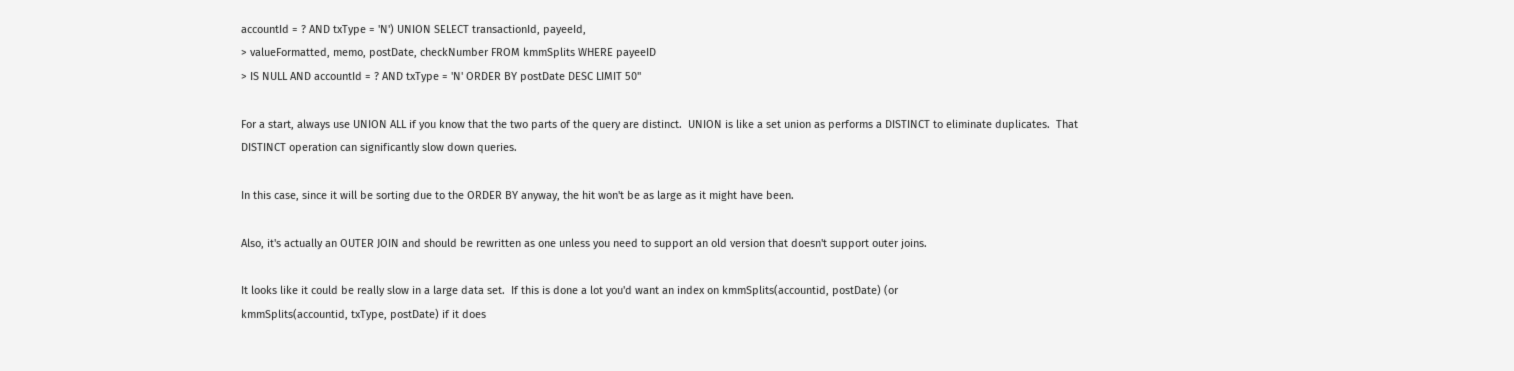accountId = ? AND txType = 'N') UNION SELECT transactionId, payeeId,
> valueFormatted, memo, postDate, checkNumber FROM kmmSplits WHERE payeeID
> IS NULL AND accountId = ? AND txType = 'N' ORDER BY postDate DESC LIMIT 50"

For a start, always use UNION ALL if you know that the two parts of the query are distinct.  UNION is like a set union as performs a DISTINCT to eliminate duplicates.  That DISTINCT operation can significantly slow down queries.

In this case, since it will be sorting due to the ORDER BY anyway, the hit won't be as large as it might have been.

Also, it's actually an OUTER JOIN and should be rewritten as one unless you need to support an old version that doesn't support outer joins.

It looks like it could be really slow in a large data set.  If this is done a lot you'd want an index on kmmSplits(accountid, postDate) (or
kmmSplits(accountid, txType, postDate) if it does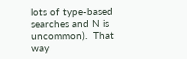lots of type-based searches and N is uncommon).  That way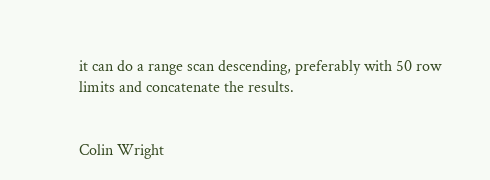it can do a range scan descending, preferably with 50 row limits and concatenate the results.


Colin Wright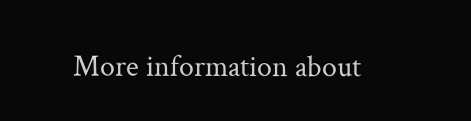More information about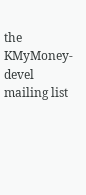the KMyMoney-devel mailing list